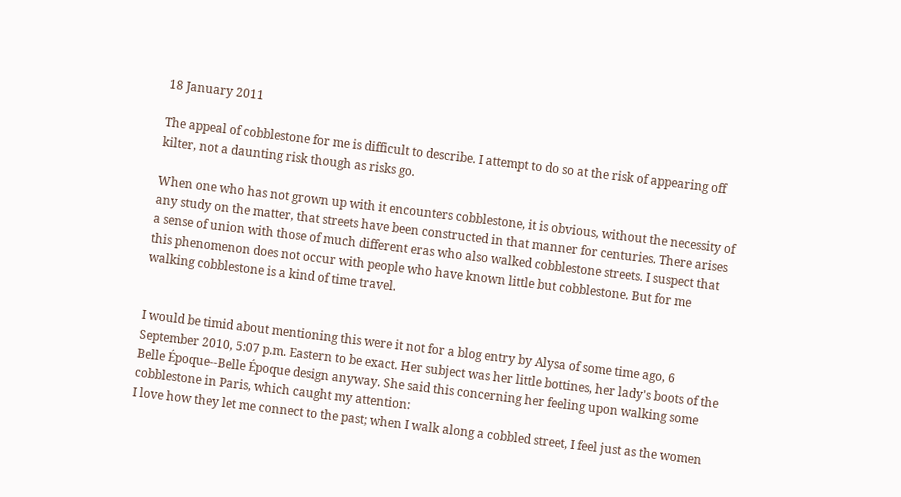18 January 2011

The appeal of cobblestone for me is difficult to describe. I attempt to do so at the risk of appearing off kilter, not a daunting risk though as risks go.

When one who has not grown up with it encounters cobblestone, it is obvious, without the necessity of any study on the matter, that streets have been constructed in that manner for centuries. There arises a sense of union with those of much different eras who also walked cobblestone streets. I suspect that this phenomenon does not occur with people who have known little but cobblestone. But for me walking cobblestone is a kind of time travel.


I would be timid about mentioning this were it not for a blog entry by Alysa of some time ago, 6 September 2010, 5:07 p.m. Eastern to be exact. Her subject was her little bottines, her lady's boots of the Belle Époque--Belle Époque design anyway. She said this concerning her feeling upon walking some cobblestone in Paris, which caught my attention:
I love how they let me connect to the past; when I walk along a cobbled street, I feel just as the women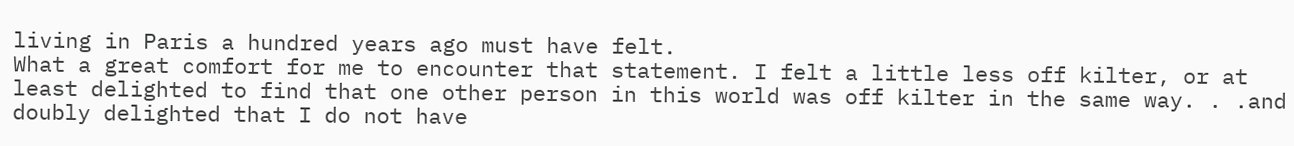living in Paris a hundred years ago must have felt.
What a great comfort for me to encounter that statement. I felt a little less off kilter, or at least delighted to find that one other person in this world was off kilter in the same way. . .and doubly delighted that I do not have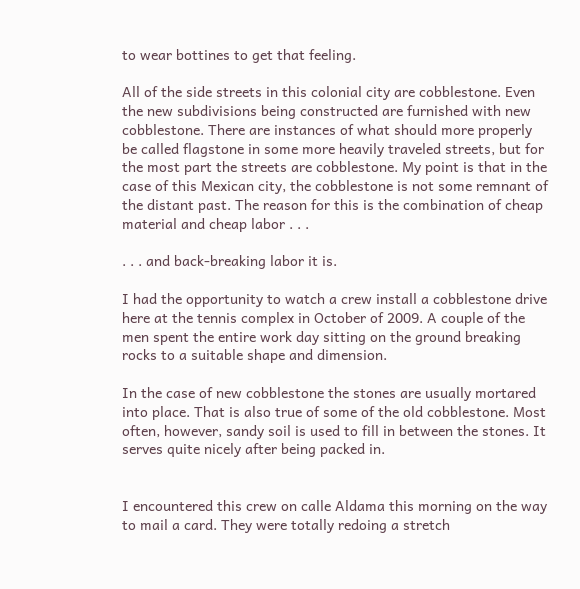to wear bottines to get that feeling.

All of the side streets in this colonial city are cobblestone. Even the new subdivisions being constructed are furnished with new cobblestone. There are instances of what should more properly be called flagstone in some more heavily traveled streets, but for the most part the streets are cobblestone. My point is that in the case of this Mexican city, the cobblestone is not some remnant of the distant past. The reason for this is the combination of cheap material and cheap labor . . .

. . . and back-breaking labor it is.

I had the opportunity to watch a crew install a cobblestone drive here at the tennis complex in October of 2009. A couple of the men spent the entire work day sitting on the ground breaking rocks to a suitable shape and dimension.

In the case of new cobblestone the stones are usually mortared into place. That is also true of some of the old cobblestone. Most often, however, sandy soil is used to fill in between the stones. It serves quite nicely after being packed in.


I encountered this crew on calle Aldama this morning on the way to mail a card. They were totally redoing a stretch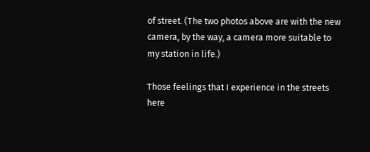of street. (The two photos above are with the new camera, by the way, a camera more suitable to my station in life.)

Those feelings that I experience in the streets here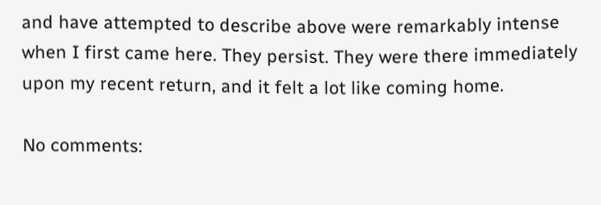and have attempted to describe above were remarkably intense when I first came here. They persist. They were there immediately upon my recent return, and it felt a lot like coming home.

No comments: